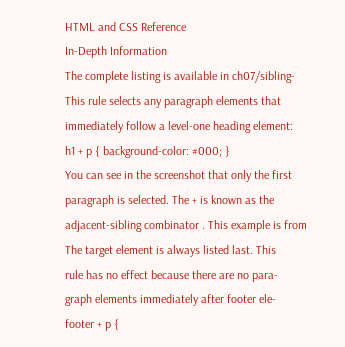HTML and CSS Reference
In-Depth Information
The complete listing is available in ch07/sibling-
This rule selects any paragraph elements that
immediately follow a level-one heading element:
h1 + p { background-color: #000; }
You can see in the screenshot that only the first
paragraph is selected. The + is known as the
adjacent-sibling combinator . This example is from
The target element is always listed last. This
rule has no effect because there are no para-
graph elements immediately after footer ele-
footer + p {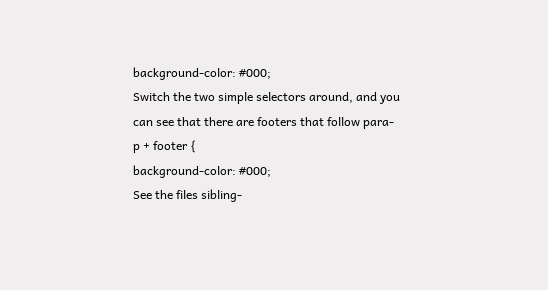background-color: #000;
Switch the two simple selectors around, and you
can see that there are footers that follow para-
p + footer {
background-color: #000;
See the files sibling-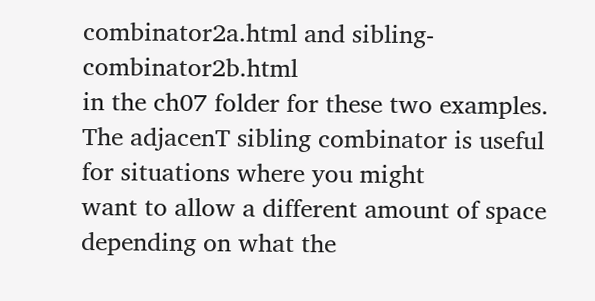combinator2a.html and sibling-combinator2b.html
in the ch07 folder for these two examples.
The adjacenT sibling combinator is useful for situations where you might
want to allow a different amount of space depending on what the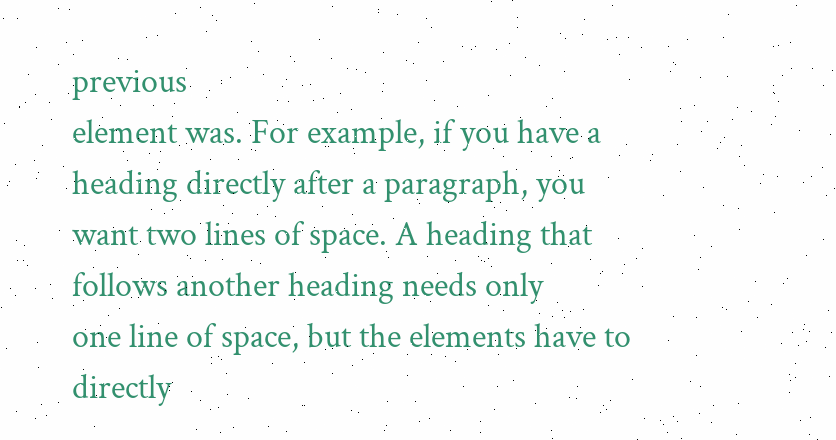previous
element was. For example, if you have a heading directly after a paragraph, you
want two lines of space. A heading that follows another heading needs only
one line of space, but the elements have to directly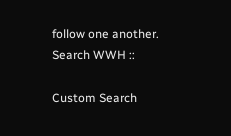follow one another.
Search WWH ::

Custom Search